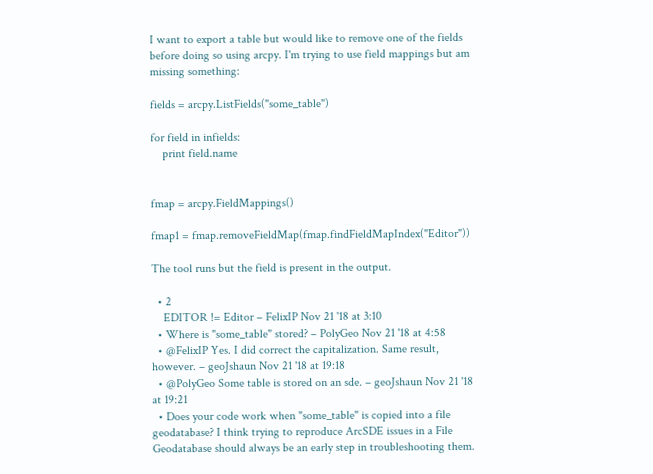I want to export a table but would like to remove one of the fields before doing so using arcpy. I'm trying to use field mappings but am missing something:

fields = arcpy.ListFields("some_table")

for field in infields:
    print field.name


fmap = arcpy.FieldMappings()

fmap1 = fmap.removeFieldMap(fmap.findFieldMapIndex("Editor"))

The tool runs but the field is present in the output.

  • 2
    EDITOR != Editor – FelixIP Nov 21 '18 at 3:10
  • Where is "some_table" stored? – PolyGeo Nov 21 '18 at 4:58
  • @FelixIP Yes. I did correct the capitalization. Same result, however. – geoJshaun Nov 21 '18 at 19:18
  • @PolyGeo Some table is stored on an sde. – geoJshaun Nov 21 '18 at 19:21
  • Does your code work when "some_table" is copied into a file geodatabase? I think trying to reproduce ArcSDE issues in a File Geodatabase should always be an early step in troubleshooting them.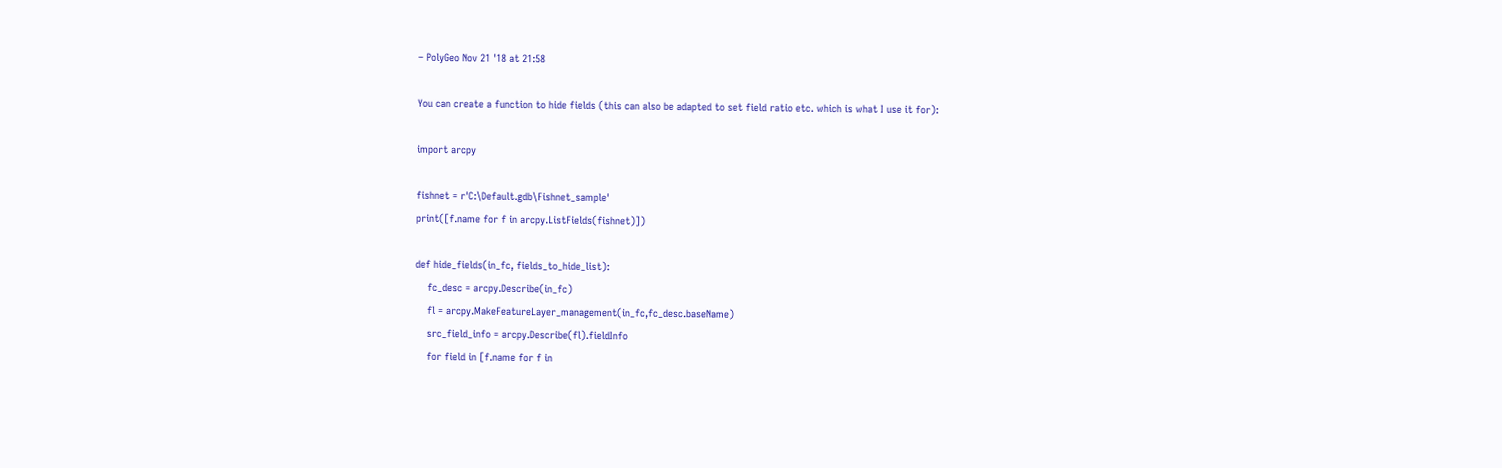– PolyGeo Nov 21 '18 at 21:58

You can create a function to hide fields (this can also be adapted to set field ratio etc. which is what I use it for):

import arcpy

fishnet = r'C:\Default.gdb\Fishnet_sample'
print([f.name for f in arcpy.ListFields(fishnet)])

def hide_fields(in_fc, fields_to_hide_list):
    fc_desc = arcpy.Describe(in_fc)
    fl = arcpy.MakeFeatureLayer_management(in_fc,fc_desc.baseName)
    src_field_info = arcpy.Describe(fl).fieldInfo
    for field in [f.name for f in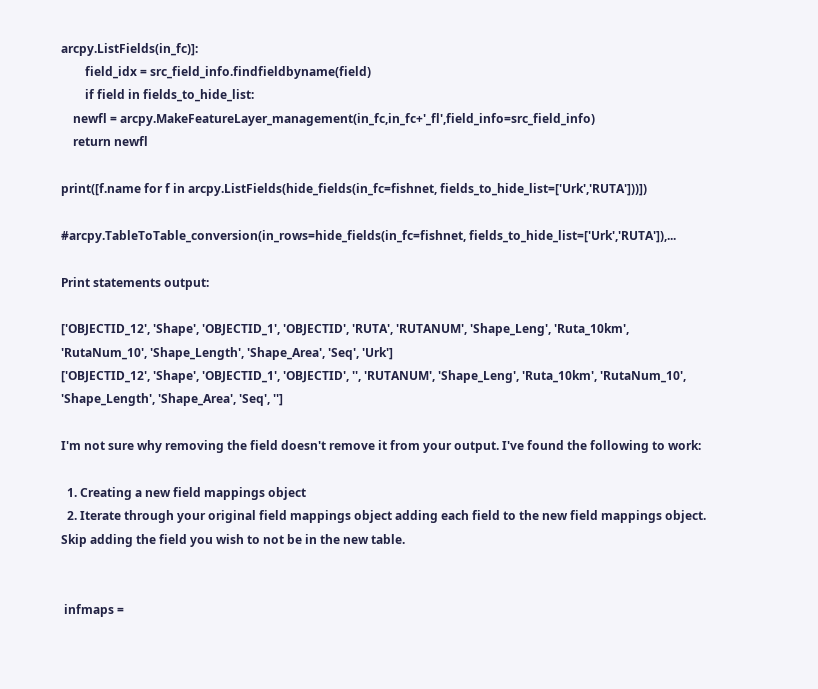arcpy.ListFields(in_fc)]:
        field_idx = src_field_info.findfieldbyname(field)
        if field in fields_to_hide_list:
    newfl = arcpy.MakeFeatureLayer_management(in_fc,in_fc+'_fl',field_info=src_field_info)
    return newfl

print([f.name for f in arcpy.ListFields(hide_fields(in_fc=fishnet, fields_to_hide_list=['Urk','RUTA']))])

#arcpy.TableToTable_conversion(in_rows=hide_fields(in_fc=fishnet, fields_to_hide_list=['Urk','RUTA']),...

Print statements output:

['OBJECTID_12', 'Shape', 'OBJECTID_1', 'OBJECTID', 'RUTA', 'RUTANUM', 'Shape_Leng', 'Ruta_10km', 'RutaNum_10', 'Shape_Length', 'Shape_Area', 'Seq', 'Urk']
['OBJECTID_12', 'Shape', 'OBJECTID_1', 'OBJECTID', '', 'RUTANUM', 'Shape_Leng', 'Ruta_10km', 'RutaNum_10', 'Shape_Length', 'Shape_Area', 'Seq', '']

I'm not sure why removing the field doesn't remove it from your output. I've found the following to work:

  1. Creating a new field mappings object
  2. Iterate through your original field mappings object adding each field to the new field mappings object. Skip adding the field you wish to not be in the new table.


 infmaps =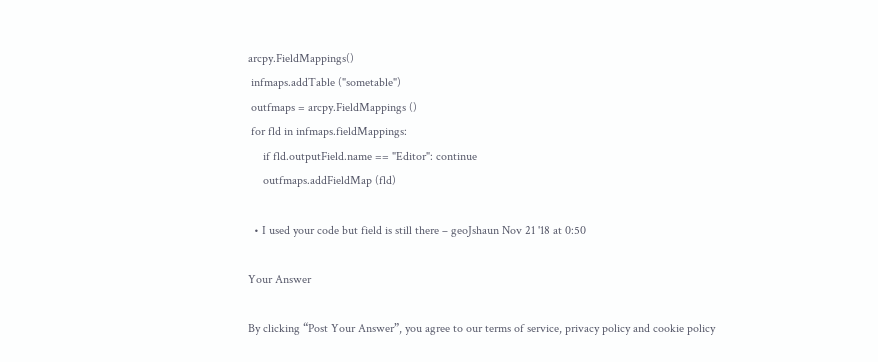arcpy.FieldMappings()
 infmaps.addTable ("sometable")
 outfmaps = arcpy.FieldMappings ()
 for fld in infmaps.fieldMappings:
     if fld.outputField.name == "Editor": continue
     outfmaps.addFieldMap (fld)

  • I used your code but field is still there – geoJshaun Nov 21 '18 at 0:50

Your Answer

By clicking “Post Your Answer”, you agree to our terms of service, privacy policy and cookie policy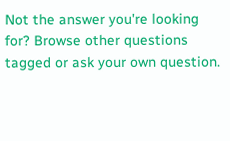Not the answer you're looking for? Browse other questions tagged or ask your own question.